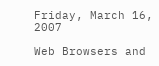Friday, March 16, 2007

Web Browsers and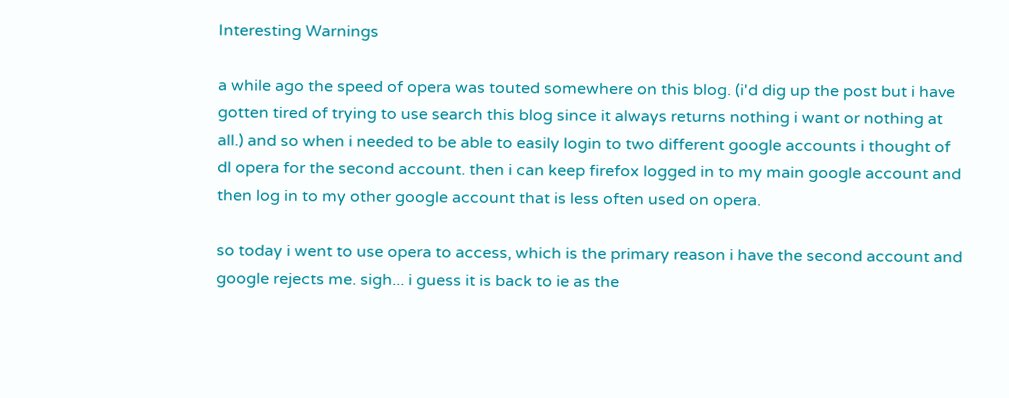Interesting Warnings

a while ago the speed of opera was touted somewhere on this blog. (i'd dig up the post but i have gotten tired of trying to use search this blog since it always returns nothing i want or nothing at all.) and so when i needed to be able to easily login to two different google accounts i thought of dl opera for the second account. then i can keep firefox logged in to my main google account and then log in to my other google account that is less often used on opera.

so today i went to use opera to access, which is the primary reason i have the second account and google rejects me. sigh... i guess it is back to ie as the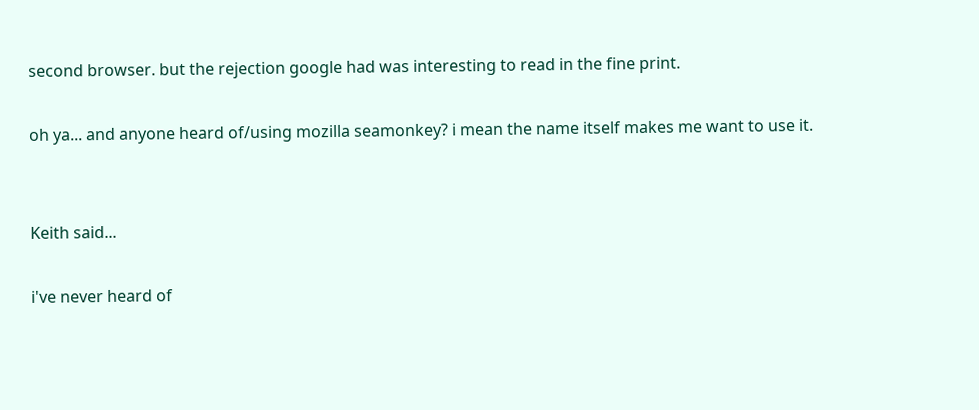second browser. but the rejection google had was interesting to read in the fine print.

oh ya... and anyone heard of/using mozilla seamonkey? i mean the name itself makes me want to use it.


Keith said...

i've never heard of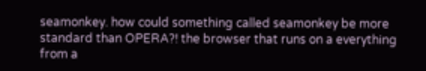seamonkey. how could something called seamonkey be more standard than OPERA?! the browser that runs on a everything from a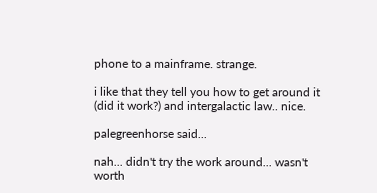phone to a mainframe. strange.

i like that they tell you how to get around it (did it work?) and intergalactic law.. nice.

palegreenhorse said...

nah... didn't try the work around... wasn't worth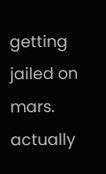getting jailed on mars. actually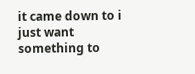it came down to i just want something to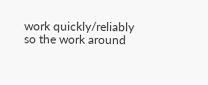work quickly/reliably so the work around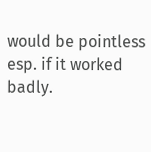would be pointless esp. if it worked badly.